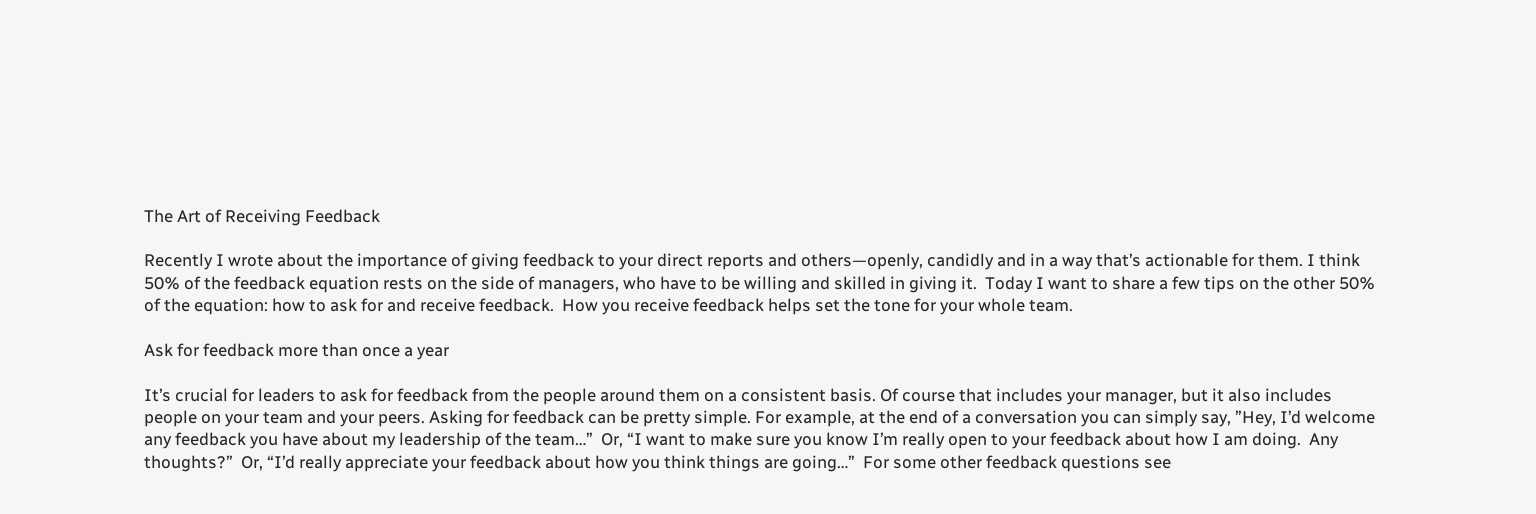The Art of Receiving Feedback

Recently I wrote about the importance of giving feedback to your direct reports and others—openly, candidly and in a way that’s actionable for them. I think 50% of the feedback equation rests on the side of managers, who have to be willing and skilled in giving it.  Today I want to share a few tips on the other 50% of the equation: how to ask for and receive feedback.  How you receive feedback helps set the tone for your whole team.

Ask for feedback more than once a year

It’s crucial for leaders to ask for feedback from the people around them on a consistent basis. Of course that includes your manager, but it also includes people on your team and your peers. Asking for feedback can be pretty simple. For example, at the end of a conversation you can simply say, ”Hey, I’d welcome any feedback you have about my leadership of the team…”  Or, “I want to make sure you know I’m really open to your feedback about how I am doing.  Any thoughts?”  Or, “I’d really appreciate your feedback about how you think things are going…”  For some other feedback questions see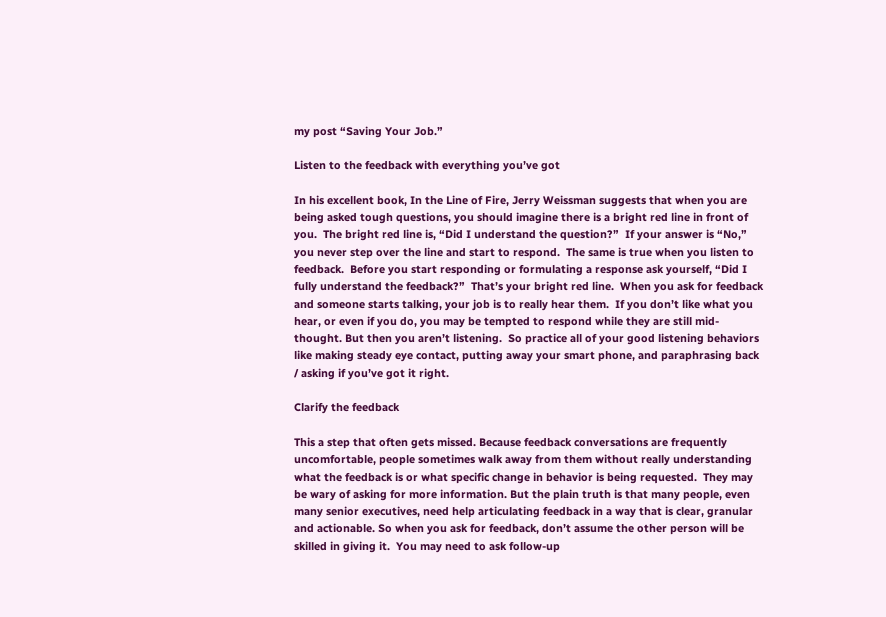my post “Saving Your Job.”

Listen to the feedback with everything you’ve got

In his excellent book, In the Line of Fire, Jerry Weissman suggests that when you are being asked tough questions, you should imagine there is a bright red line in front of you.  The bright red line is, “Did I understand the question?”  If your answer is “No,” you never step over the line and start to respond.  The same is true when you listen to feedback.  Before you start responding or formulating a response ask yourself, “Did I fully understand the feedback?”  That’s your bright red line.  When you ask for feedback and someone starts talking, your job is to really hear them.  If you don’t like what you hear, or even if you do, you may be tempted to respond while they are still mid-thought. But then you aren’t listening.  So practice all of your good listening behaviors like making steady eye contact, putting away your smart phone, and paraphrasing back / asking if you’ve got it right.

Clarify the feedback

This a step that often gets missed. Because feedback conversations are frequently uncomfortable, people sometimes walk away from them without really understanding what the feedback is or what specific change in behavior is being requested.  They may be wary of asking for more information. But the plain truth is that many people, even many senior executives, need help articulating feedback in a way that is clear, granular and actionable. So when you ask for feedback, don’t assume the other person will be skilled in giving it.  You may need to ask follow-up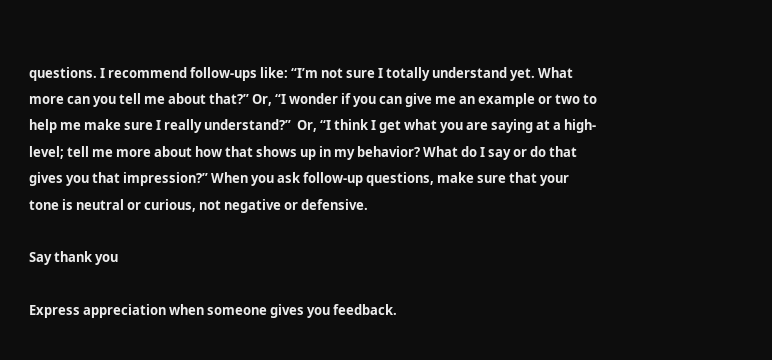questions. I recommend follow-ups like: “I’m not sure I totally understand yet. What more can you tell me about that?” Or, “I wonder if you can give me an example or two to help me make sure I really understand?”  Or, “I think I get what you are saying at a high-level; tell me more about how that shows up in my behavior? What do I say or do that gives you that impression?” When you ask follow-up questions, make sure that your tone is neutral or curious, not negative or defensive.

Say thank you

Express appreciation when someone gives you feedback.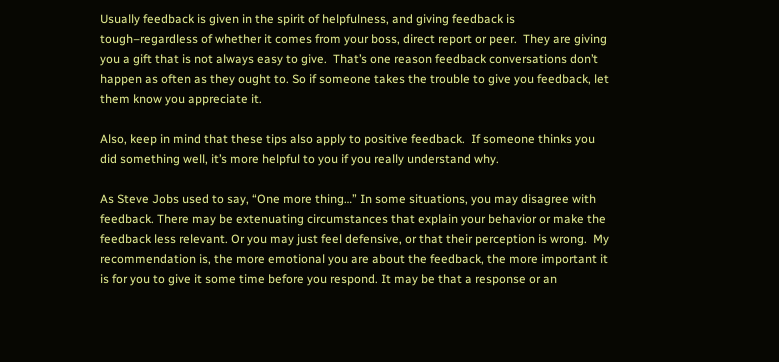Usually feedback is given in the spirit of helpfulness, and giving feedback is tough–regardless of whether it comes from your boss, direct report or peer.  They are giving you a gift that is not always easy to give.  That’s one reason feedback conversations don’t happen as often as they ought to. So if someone takes the trouble to give you feedback, let them know you appreciate it.

Also, keep in mind that these tips also apply to positive feedback.  If someone thinks you did something well, it’s more helpful to you if you really understand why.

As Steve Jobs used to say, “One more thing…” In some situations, you may disagree with feedback. There may be extenuating circumstances that explain your behavior or make the feedback less relevant. Or you may just feel defensive, or that their perception is wrong.  My recommendation is, the more emotional you are about the feedback, the more important it is for you to give it some time before you respond. It may be that a response or an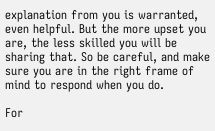explanation from you is warranted, even helpful. But the more upset you are, the less skilled you will be sharing that. So be careful, and make sure you are in the right frame of mind to respond when you do.

For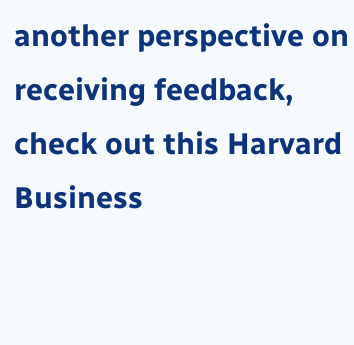another perspective on receiving feedback, check out this Harvard Business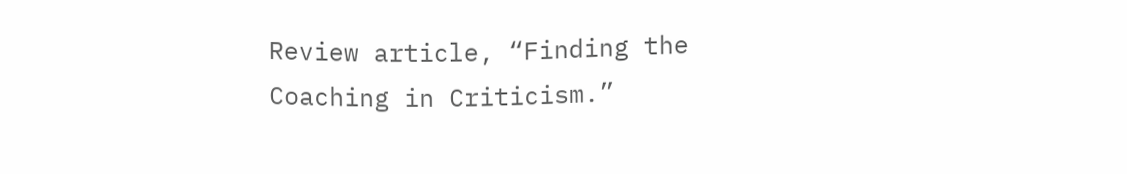Review article, “Finding the Coaching in Criticism.”